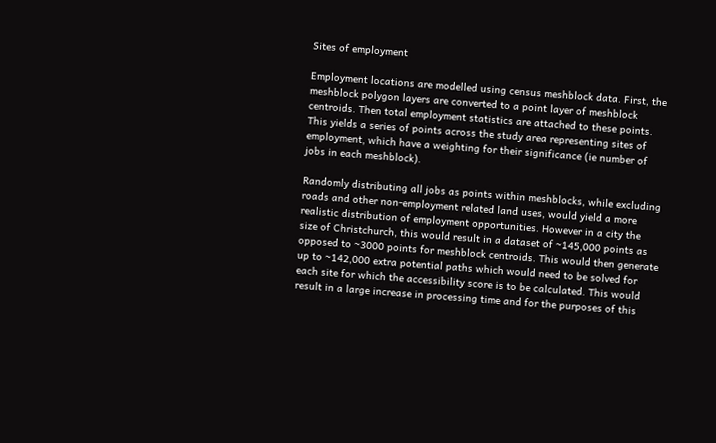Sites of employment

Employment locations are modelled using census meshblock data. First, the meshblock polygon layers are converted to a point layer of meshblock centroids. Then total employment statistics are attached to these points. This yields a series of points across the study area representing sites of employment, which have a weighting for their significance (ie number of jobs in each meshblock).

Randomly distributing all jobs as points within meshblocks, while excluding roads and other non-employment related land uses, would yield a more realistic distribution of employment opportunities. However in a city the size of Christchurch, this would result in a dataset of ~145,000 points as opposed to ~3000 points for meshblock centroids. This would then generate up to ~142,000 extra potential paths which would need to be solved for each site for which the accessibility score is to be calculated. This would result in a large increase in processing time and for the purposes of this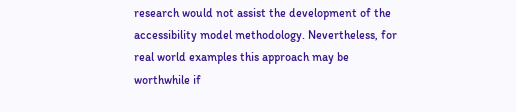research would not assist the development of the accessibility model methodology. Nevertheless, for real world examples this approach may be worthwhile if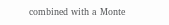combined with a Monte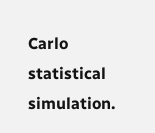Carlo statistical simulation.